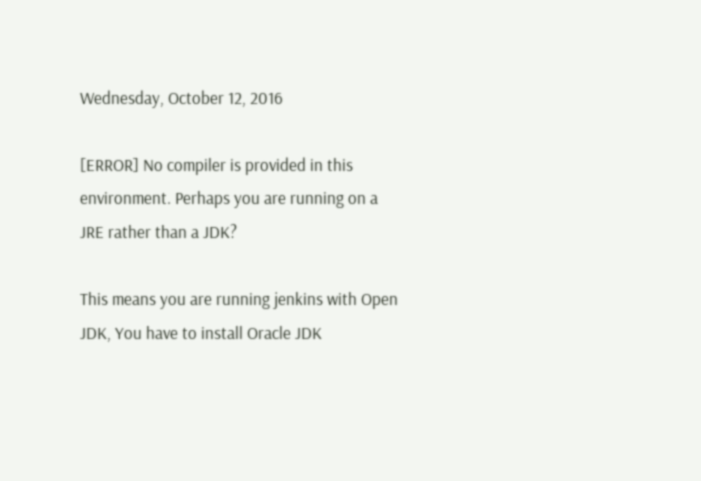Wednesday, October 12, 2016

[ERROR] No compiler is provided in this environment. Perhaps you are running on a JRE rather than a JDK?

This means you are running jenkins with Open JDK, You have to install Oracle JDK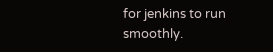for jenkins to run smoothly.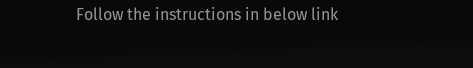Follow the instructions in below link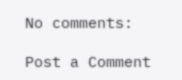No comments:

Post a Comment